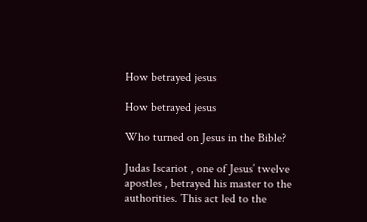How betrayed jesus

How betrayed jesus

Who turned on Jesus in the Bible?

Judas Iscariot , one of Jesus’ twelve apostles , betrayed his master to the authorities. This act led to the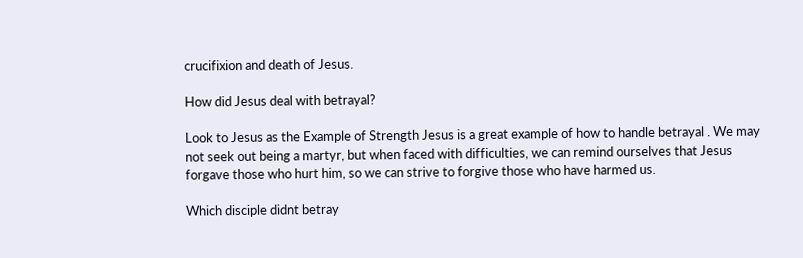crucifixion and death of Jesus.

How did Jesus deal with betrayal?

Look to Jesus as the Example of Strength Jesus is a great example of how to handle betrayal . We may not seek out being a martyr, but when faced with difficulties, we can remind ourselves that Jesus forgave those who hurt him, so we can strive to forgive those who have harmed us.

Which disciple didnt betray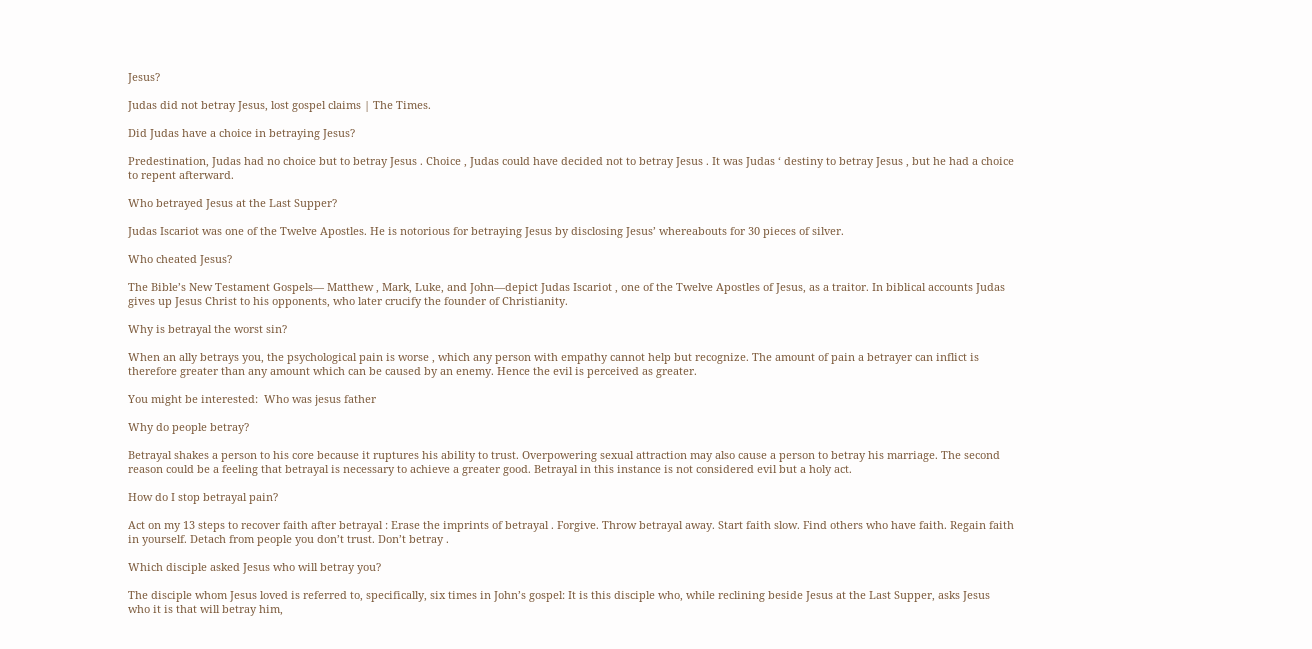Jesus?

Judas did not betray Jesus, lost gospel claims | The Times.

Did Judas have a choice in betraying Jesus?

Predestination, Judas had no choice but to betray Jesus . Choice , Judas could have decided not to betray Jesus . It was Judas ‘ destiny to betray Jesus , but he had a choice to repent afterward.

Who betrayed Jesus at the Last Supper?

Judas Iscariot was one of the Twelve Apostles. He is notorious for betraying Jesus by disclosing Jesus’ whereabouts for 30 pieces of silver.

Who cheated Jesus?

The Bible’s New Testament Gospels— Matthew , Mark, Luke, and John—depict Judas Iscariot , one of the Twelve Apostles of Jesus, as a traitor. In biblical accounts Judas gives up Jesus Christ to his opponents, who later crucify the founder of Christianity.

Why is betrayal the worst sin?

When an ally betrays you, the psychological pain is worse , which any person with empathy cannot help but recognize. The amount of pain a betrayer can inflict is therefore greater than any amount which can be caused by an enemy. Hence the evil is perceived as greater.

You might be interested:  Who was jesus father

Why do people betray?

Betrayal shakes a person to his core because it ruptures his ability to trust. Overpowering sexual attraction may also cause a person to betray his marriage. The second reason could be a feeling that betrayal is necessary to achieve a greater good. Betrayal in this instance is not considered evil but a holy act.

How do I stop betrayal pain?

Act on my 13 steps to recover faith after betrayal : Erase the imprints of betrayal . Forgive. Throw betrayal away. Start faith slow. Find others who have faith. Regain faith in yourself. Detach from people you don’t trust. Don’t betray .

Which disciple asked Jesus who will betray you?

The disciple whom Jesus loved is referred to, specifically, six times in John’s gospel: It is this disciple who, while reclining beside Jesus at the Last Supper, asks Jesus who it is that will betray him,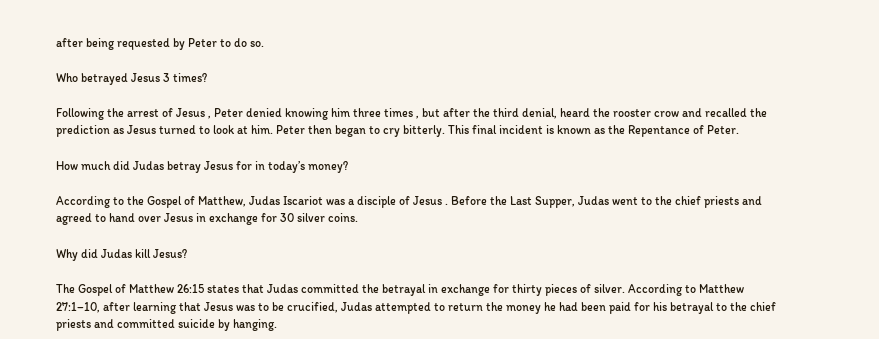after being requested by Peter to do so.

Who betrayed Jesus 3 times?

Following the arrest of Jesus , Peter denied knowing him three times , but after the third denial, heard the rooster crow and recalled the prediction as Jesus turned to look at him. Peter then began to cry bitterly. This final incident is known as the Repentance of Peter.

How much did Judas betray Jesus for in today’s money?

According to the Gospel of Matthew, Judas Iscariot was a disciple of Jesus . Before the Last Supper, Judas went to the chief priests and agreed to hand over Jesus in exchange for 30 silver coins.

Why did Judas kill Jesus?

The Gospel of Matthew 26:15 states that Judas committed the betrayal in exchange for thirty pieces of silver. According to Matthew 27:1–10, after learning that Jesus was to be crucified, Judas attempted to return the money he had been paid for his betrayal to the chief priests and committed suicide by hanging.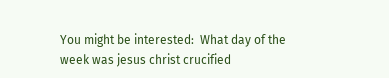You might be interested:  What day of the week was jesus christ crucified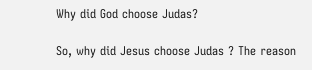Why did God choose Judas?

So, why did Jesus choose Judas ? The reason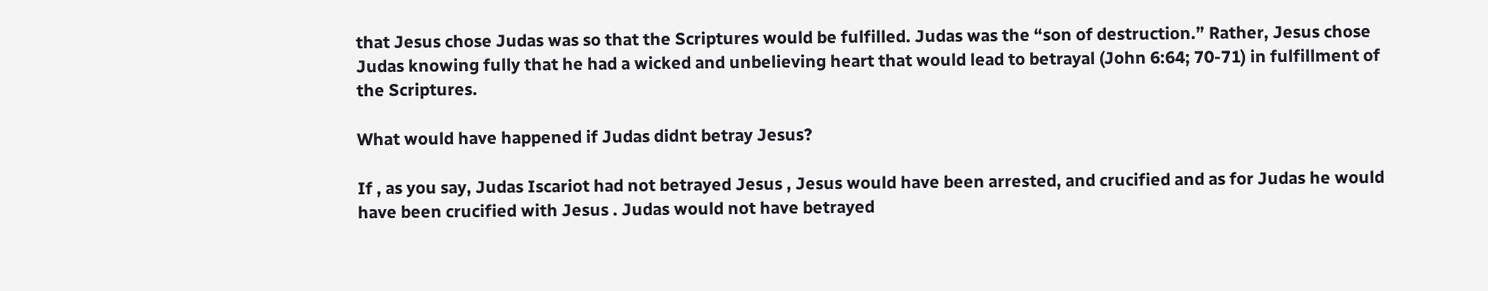that Jesus chose Judas was so that the Scriptures would be fulfilled. Judas was the “son of destruction.” Rather, Jesus chose Judas knowing fully that he had a wicked and unbelieving heart that would lead to betrayal (John 6:64; 70-71) in fulfillment of the Scriptures.

What would have happened if Judas didnt betray Jesus?

If , as you say, Judas Iscariot had not betrayed Jesus , Jesus would have been arrested, and crucified and as for Judas he would have been crucified with Jesus . Judas would not have betrayed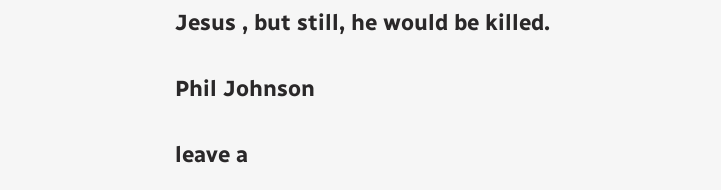Jesus , but still, he would be killed.

Phil Johnson

leave a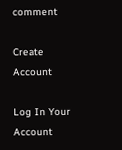comment

Create Account

Log In Your Account